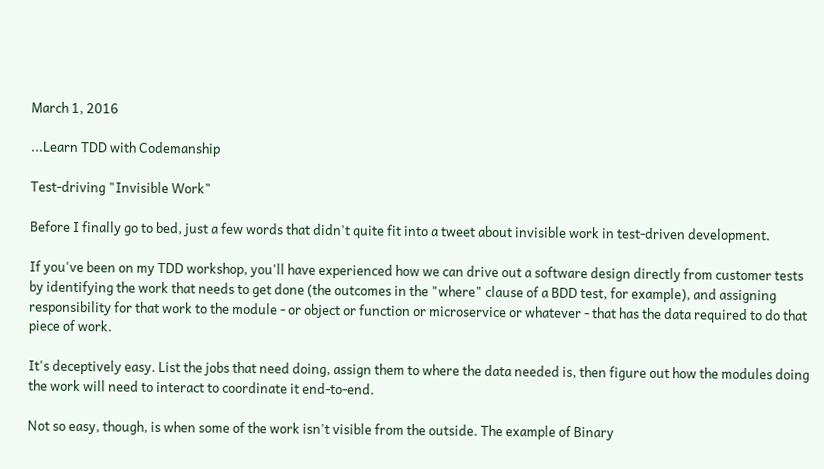March 1, 2016

...Learn TDD with Codemanship

Test-driving "Invisible Work"

Before I finally go to bed, just a few words that didn't quite fit into a tweet about invisible work in test-driven development.

If you've been on my TDD workshop, you'll have experienced how we can drive out a software design directly from customer tests by identifying the work that needs to get done (the outcomes in the "where" clause of a BDD test, for example), and assigning responsibility for that work to the module - or object or function or microservice or whatever - that has the data required to do that piece of work.

It's deceptively easy. List the jobs that need doing, assign them to where the data needed is, then figure out how the modules doing the work will need to interact to coordinate it end-to-end.

Not so easy, though, is when some of the work isn't visible from the outside. The example of Binary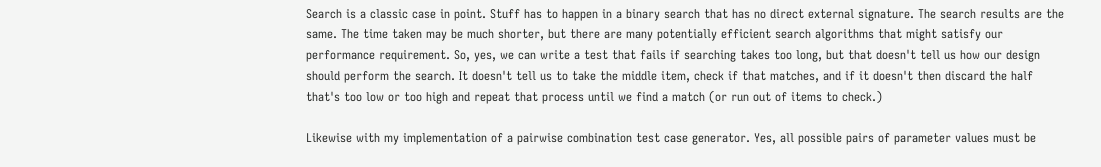Search is a classic case in point. Stuff has to happen in a binary search that has no direct external signature. The search results are the same. The time taken may be much shorter, but there are many potentially efficient search algorithms that might satisfy our performance requirement. So, yes, we can write a test that fails if searching takes too long, but that doesn't tell us how our design should perform the search. It doesn't tell us to take the middle item, check if that matches, and if it doesn't then discard the half that's too low or too high and repeat that process until we find a match (or run out of items to check.)

Likewise with my implementation of a pairwise combination test case generator. Yes, all possible pairs of parameter values must be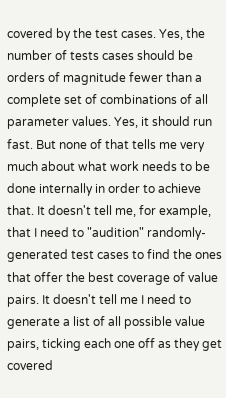covered by the test cases. Yes, the number of tests cases should be orders of magnitude fewer than a complete set of combinations of all parameter values. Yes, it should run fast. But none of that tells me very much about what work needs to be done internally in order to achieve that. It doesn't tell me, for example, that I need to "audition" randomly-generated test cases to find the ones that offer the best coverage of value pairs. It doesn't tell me I need to generate a list of all possible value pairs, ticking each one off as they get covered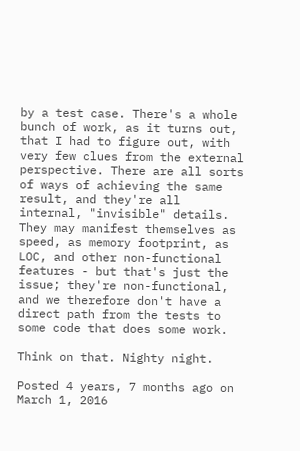by a test case. There's a whole bunch of work, as it turns out, that I had to figure out, with very few clues from the external perspective. There are all sorts of ways of achieving the same result, and they're all internal, "invisible" details. They may manifest themselves as speed, as memory footprint, as LOC, and other non-functional features - but that's just the issue; they're non-functional, and we therefore don't have a direct path from the tests to some code that does some work.

Think on that. Nighty night.

Posted 4 years, 7 months ago on March 1, 2016